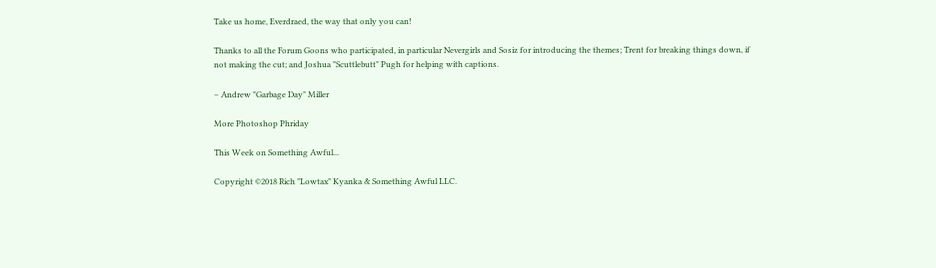Take us home, Everdraed, the way that only you can!

Thanks to all the Forum Goons who participated, in particular Nevergirls and Sosiz for introducing the themes; Trent for breaking things down, if not making the cut; and Joshua "Scuttlebutt" Pugh for helping with captions.

– Andrew "Garbage Day" Miller

More Photoshop Phriday

This Week on Something Awful...

Copyright ©2018 Rich "Lowtax" Kyanka & Something Awful LLC.